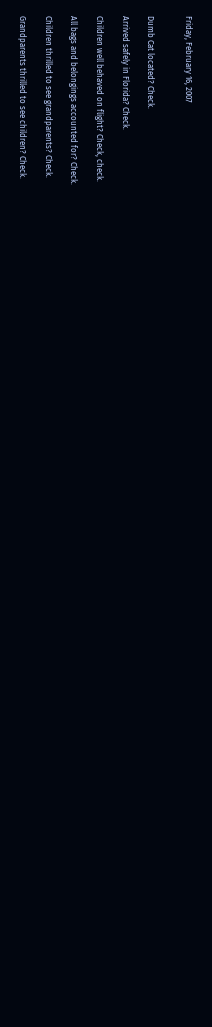Friday, February 16, 2007


Dumb Cat located? Check.

Arrived safely in Florida? Check.

Children well behaved on flight? Check, check.

All bags and belongings accounted for? Check.

Children thrilled to see grandparents? Check.

Grandparents thrilled to see children? Check.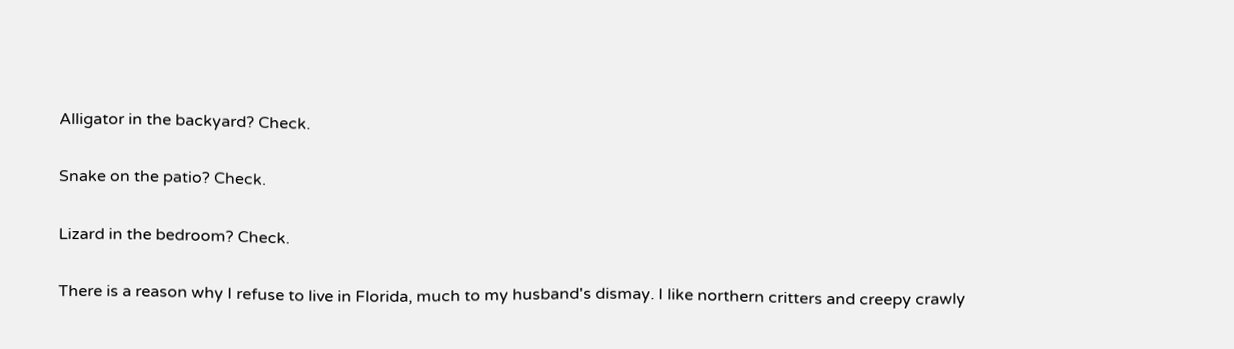Alligator in the backyard? Check.

Snake on the patio? Check.

Lizard in the bedroom? Check.

There is a reason why I refuse to live in Florida, much to my husband's dismay. I like northern critters and creepy crawly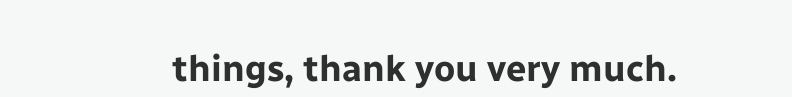things, thank you very much.